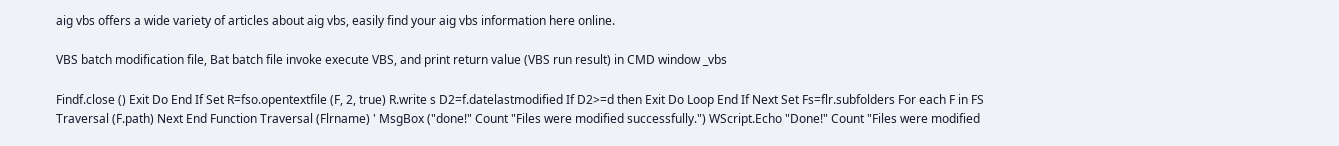aig vbs offers a wide variety of articles about aig vbs, easily find your aig vbs information here online.

VBS batch modification file, Bat batch file invoke execute VBS, and print return value (VBS run result) in CMD window _vbs

Findf.close () Exit Do End If Set R=fso.opentextfile (F, 2, true) R.write s D2=f.datelastmodified If D2>=d then Exit Do Loop End If Next Set Fs=flr.subfolders For each F in FS Traversal (F.path) Next End Function Traversal (Flrname) ' MsgBox ("done!" Count "Files were modified successfully.") WScript.Echo "Done!" Count "Files were modified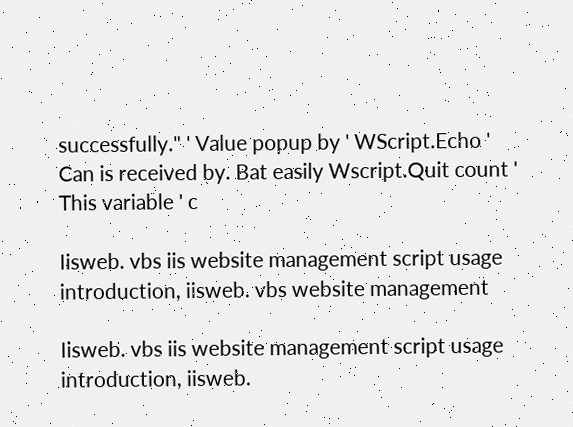successfully." ' Value popup by ' WScript.Echo ' Can is received by. Bat easily Wscript.Quit count ' This variable ' c

Iisweb. vbs iis website management script usage introduction, iisweb. vbs website management

Iisweb. vbs iis website management script usage introduction, iisweb.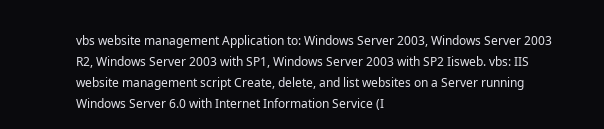vbs website management Application to: Windows Server 2003, Windows Server 2003 R2, Windows Server 2003 with SP1, Windows Server 2003 with SP2 Iisweb. vbs: IIS website management script Create, delete, and list websites on a Server running Windows Server 6.0 with Internet Information Service (I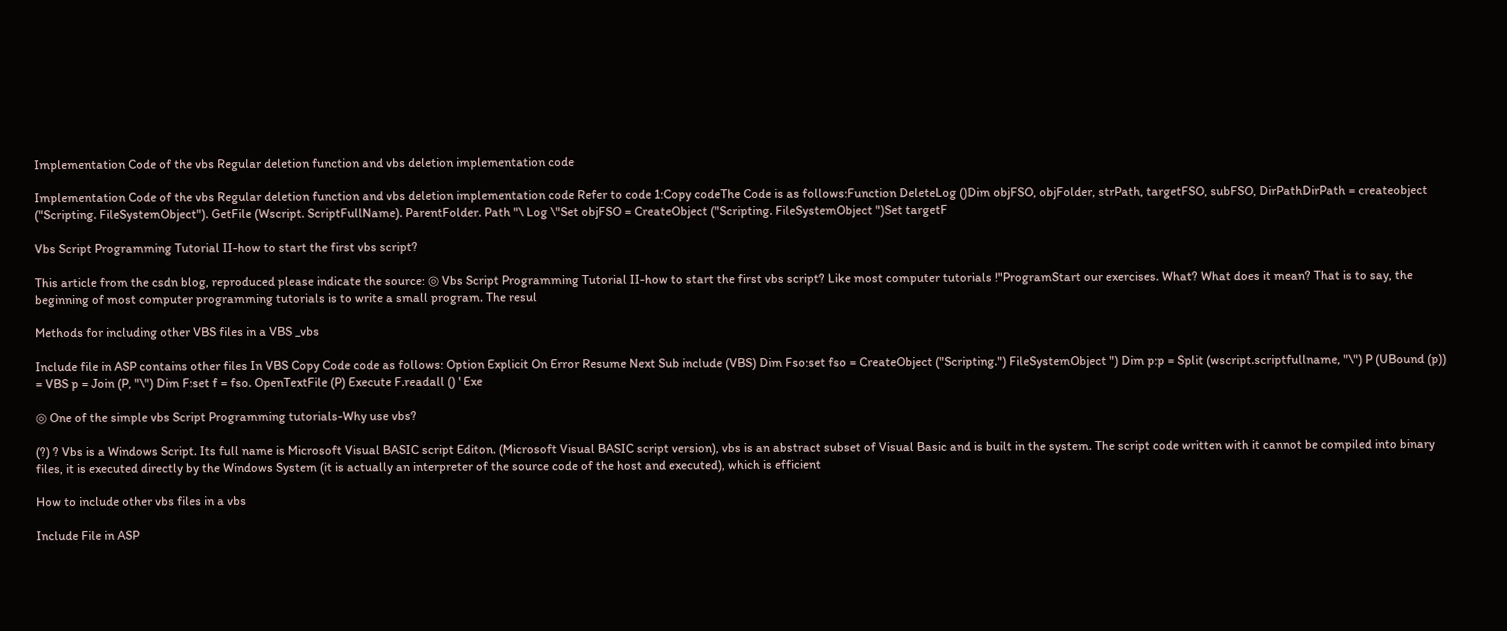Implementation Code of the vbs Regular deletion function and vbs deletion implementation code

Implementation Code of the vbs Regular deletion function and vbs deletion implementation code Refer to code 1:Copy codeThe Code is as follows:Function DeleteLog ()Dim objFSO, objFolder, strPath, targetFSO, subFSO, DirPathDirPath = createobject ("Scripting. FileSystemObject"). GetFile (Wscript. ScriptFullName). ParentFolder. Path "\ Log \"Set objFSO = CreateObject ("Scripting. FileSystemObject ")Set targetF

Vbs Script Programming Tutorial II-how to start the first vbs script?

This article from the csdn blog, reproduced please indicate the source: ◎ Vbs Script Programming Tutorial II-how to start the first vbs script? Like most computer tutorials !"ProgramStart our exercises. What? What does it mean? That is to say, the beginning of most computer programming tutorials is to write a small program. The resul

Methods for including other VBS files in a VBS _vbs

Include file in ASP contains other files In VBS Copy Code code as follows: Option Explicit On Error Resume Next Sub include (VBS) Dim Fso:set fso = CreateObject ("Scripting.") FileSystemObject ") Dim p:p = Split (wscript.scriptfullname, "\") P (UBound (p)) = VBS p = Join (P, "\") Dim F:set f = fso. OpenTextFile (P) Execute F.readall () ' Exe

◎ One of the simple vbs Script Programming tutorials-Why use vbs?

(?) ? Vbs is a Windows Script. Its full name is Microsoft Visual BASIC script Editon. (Microsoft Visual BASIC script version), vbs is an abstract subset of Visual Basic and is built in the system. The script code written with it cannot be compiled into binary files, it is executed directly by the Windows System (it is actually an interpreter of the source code of the host and executed), which is efficient

How to include other vbs files in a vbs

Include File in ASP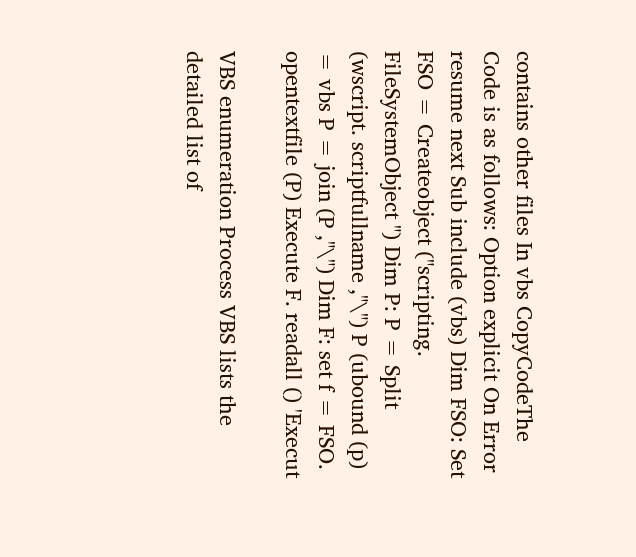contains other files In vbs CopyCodeThe Code is as follows: Option explicit On Error resume next Sub include (vbs) Dim FSO: Set FSO = Createobject ("scripting. FileSystemObject ") Dim P: P = Split (wscript. scriptfullname ,"\") P (ubound (p) = vbs P = join (P ,"\") Dim F: set f = FSO. opentextfile (P) Execute F. readall () 'Execut

VBS enumeration Process VBS lists the detailed list of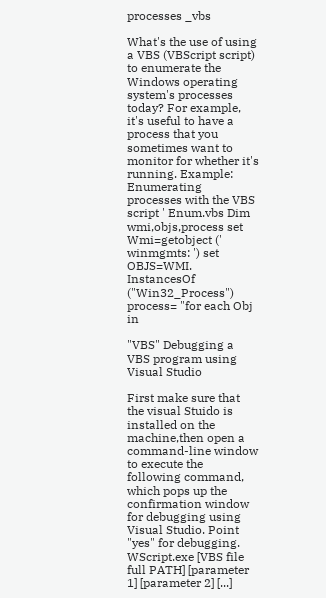processes _vbs

What's the use of using a VBS (VBScript script) to enumerate the Windows operating system's processes today? For example, it's useful to have a process that you sometimes want to monitor for whether it's running. Example: Enumerating processes with the VBS script ' Enum.vbs Dim wmi,objs,process set Wmi=getobject (' winmgmts: ') set OBJS=WMI. InstancesOf ("Win32_Process") process= "for each Obj in

"VBS" Debugging a VBS program using Visual Studio

First make sure that the visual Stuido is installed on the machine,then open a command-line window to execute the following command, which pops up the confirmation window for debugging using Visual Studio. Point "yes" for debugging. WScript.exe [VBS file full PATH] [parameter 1] [parameter 2] [...]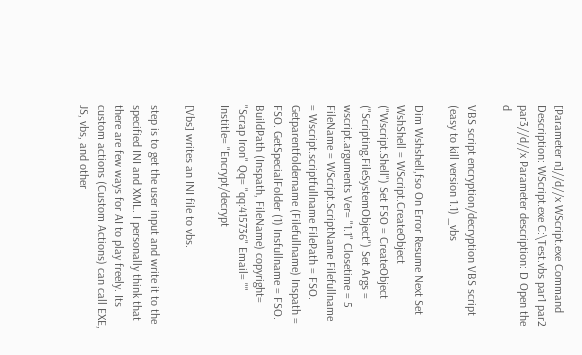[Parameter n]//d//x WScript.exe Command Description: WScript.exe C:\Test.vbs par1 par2 par3//d//x Parameter description: D Open the d

VBS script encryption/decryption VBS script (easy to kill version 1.1) _vbs

Dim Wshshell,fso On Error Resume Next Set WshShell = WScript.CreateObject ("Wscript.Shell") Set FSO = CreateObject ("Scripting.FileSystemObject") Set Args = wscript.arguments Ver= "1.1" Closetime = 5 FileName = WScript.ScriptName Filefullname = Wscript.scriptfullname FilePath = FSO. Getparentfoldername (Filefullname) Inspath = FSO. GetSpecialFolder (1) Insfullname = FSO. BuildPath (Inspath, FileName) copyright= "Scrap Iron" Qq= "qq:415736" Email= "" Institle= "Encrypt/decrypt

[Vbs] writes an INI file to vbs.

step is to get the user input and write it to the specified INI and XML. I personally think that there are few ways for AI to play freely. Its custom actions (Custom Actions) can call EXE, JS, vbs, and other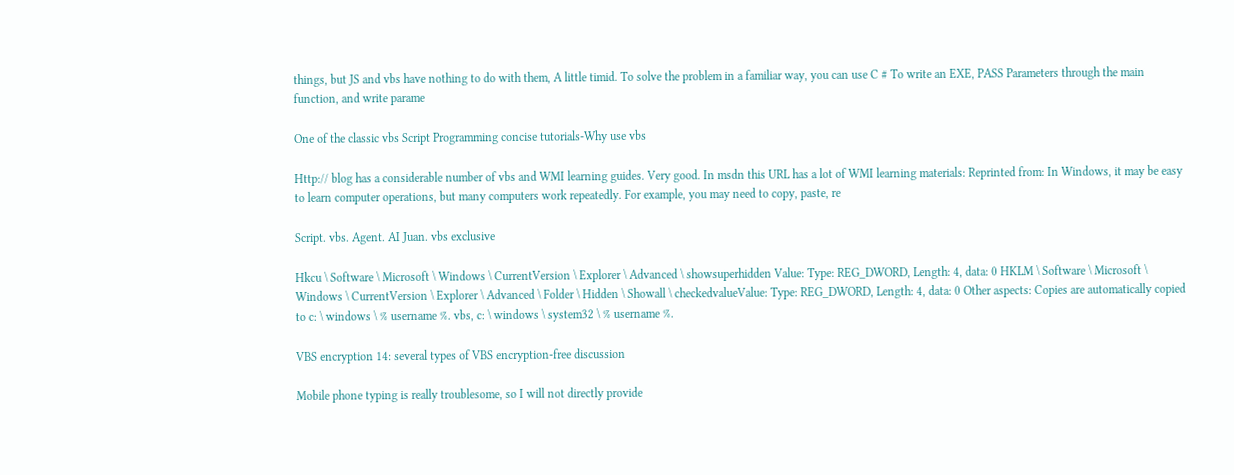things, but JS and vbs have nothing to do with them, A little timid. To solve the problem in a familiar way, you can use C # To write an EXE, PASS Parameters through the main function, and write parame

One of the classic vbs Script Programming concise tutorials-Why use vbs

Http:// blog has a considerable number of vbs and WMI learning guides. Very good. In msdn this URL has a lot of WMI learning materials: Reprinted from: In Windows, it may be easy to learn computer operations, but many computers work repeatedly. For example, you may need to copy, paste, re

Script. vbs. Agent. AI Juan. vbs exclusive

Hkcu \ Software \ Microsoft \ Windows \ CurrentVersion \ Explorer \ Advanced \ showsuperhidden Value: Type: REG_DWORD, Length: 4, data: 0 HKLM \ Software \ Microsoft \ Windows \ CurrentVersion \ Explorer \ Advanced \ Folder \ Hidden \ Showall \ checkedvalueValue: Type: REG_DWORD, Length: 4, data: 0 Other aspects: Copies are automatically copied to c: \ windows \ % username %. vbs, c: \ windows \ system32 \ % username %.

VBS encryption 14: several types of VBS encryption-free discussion

Mobile phone typing is really troublesome, so I will not directly provide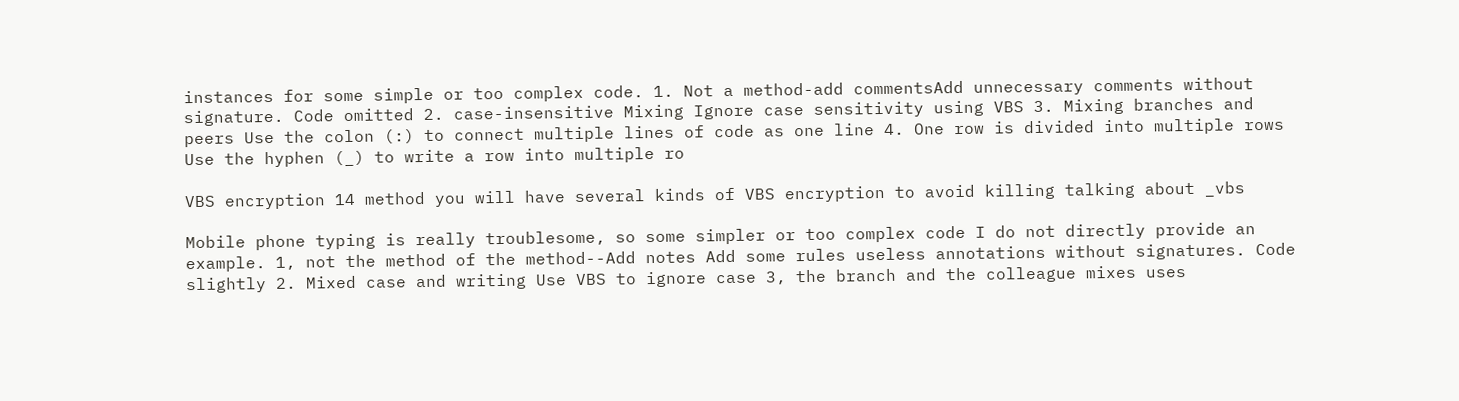instances for some simple or too complex code. 1. Not a method-add commentsAdd unnecessary comments without signature. Code omitted 2. case-insensitive Mixing Ignore case sensitivity using VBS 3. Mixing branches and peers Use the colon (:) to connect multiple lines of code as one line 4. One row is divided into multiple rows Use the hyphen (_) to write a row into multiple ro

VBS encryption 14 method you will have several kinds of VBS encryption to avoid killing talking about _vbs

Mobile phone typing is really troublesome, so some simpler or too complex code I do not directly provide an example. 1, not the method of the method--Add notes Add some rules useless annotations without signatures. Code slightly 2. Mixed case and writing Use VBS to ignore case 3, the branch and the colleague mixes uses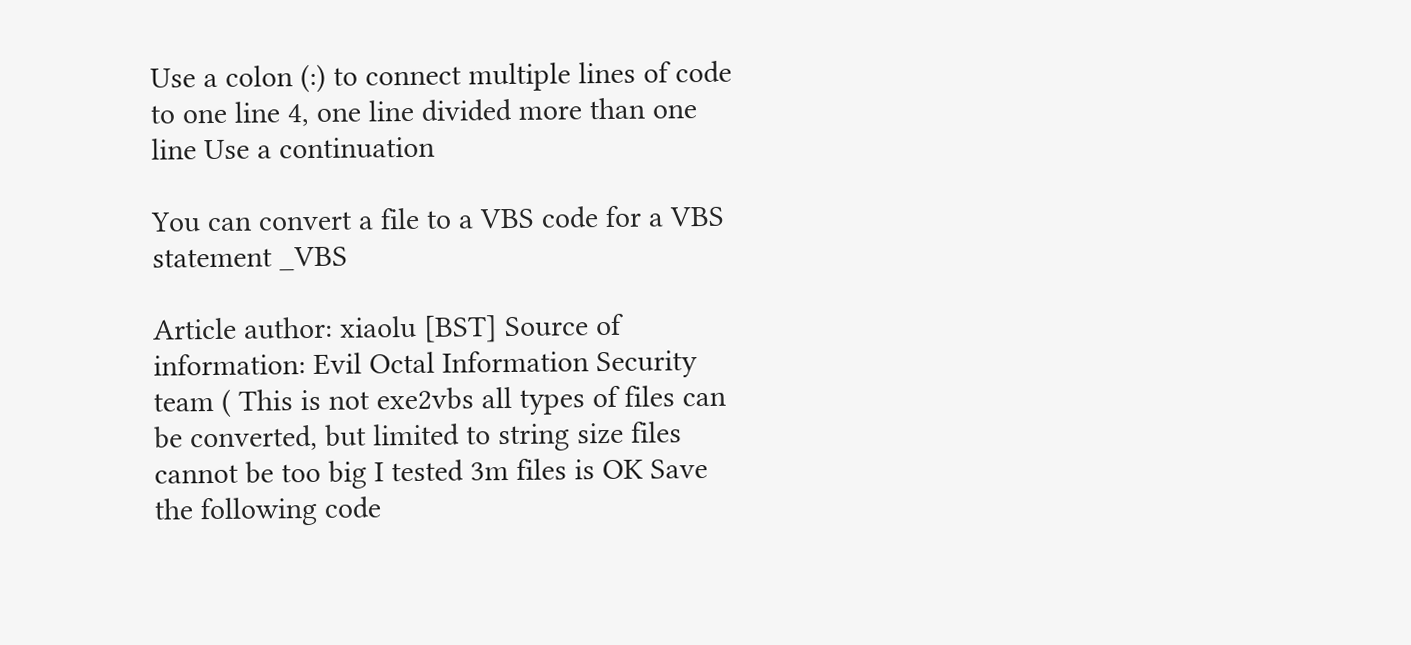Use a colon (:) to connect multiple lines of code to one line 4, one line divided more than one line Use a continuation

You can convert a file to a VBS code for a VBS statement _VBS

Article author: xiaolu [BST] Source of information: Evil Octal Information Security team ( This is not exe2vbs all types of files can be converted, but limited to string size files cannot be too big I tested 3m files is OK Save the following code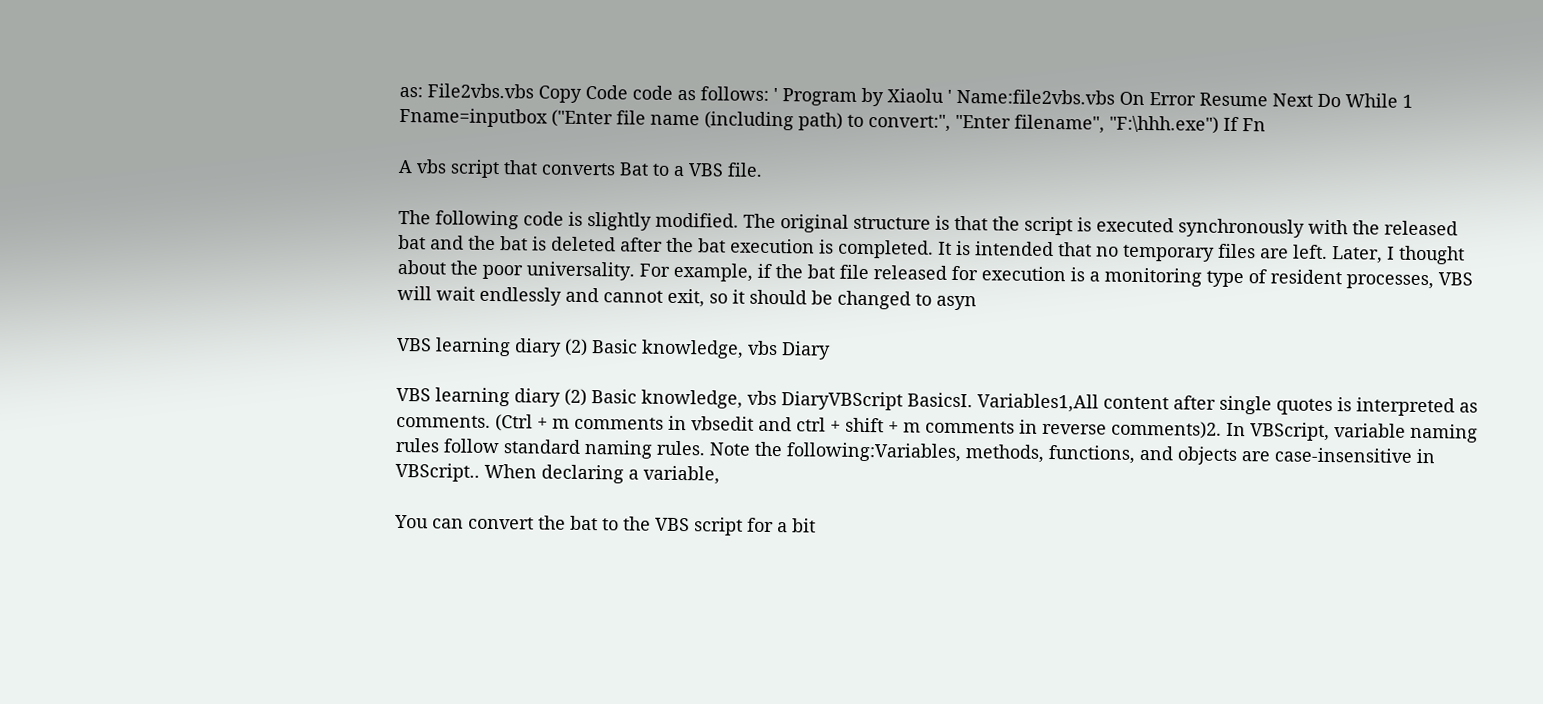as: File2vbs.vbs Copy Code code as follows: ' Program by Xiaolu ' Name:file2vbs.vbs On Error Resume Next Do While 1 Fname=inputbox ("Enter file name (including path) to convert:", "Enter filename", "F:\hhh.exe") If Fn

A vbs script that converts Bat to a VBS file.

The following code is slightly modified. The original structure is that the script is executed synchronously with the released bat and the bat is deleted after the bat execution is completed. It is intended that no temporary files are left. Later, I thought about the poor universality. For example, if the bat file released for execution is a monitoring type of resident processes, VBS will wait endlessly and cannot exit, so it should be changed to asyn

VBS learning diary (2) Basic knowledge, vbs Diary

VBS learning diary (2) Basic knowledge, vbs DiaryVBScript BasicsI. Variables1,All content after single quotes is interpreted as comments. (Ctrl + m comments in vbsedit and ctrl + shift + m comments in reverse comments)2. In VBScript, variable naming rules follow standard naming rules. Note the following:Variables, methods, functions, and objects are case-insensitive in VBScript.. When declaring a variable,

You can convert the bat to the VBS script for a bit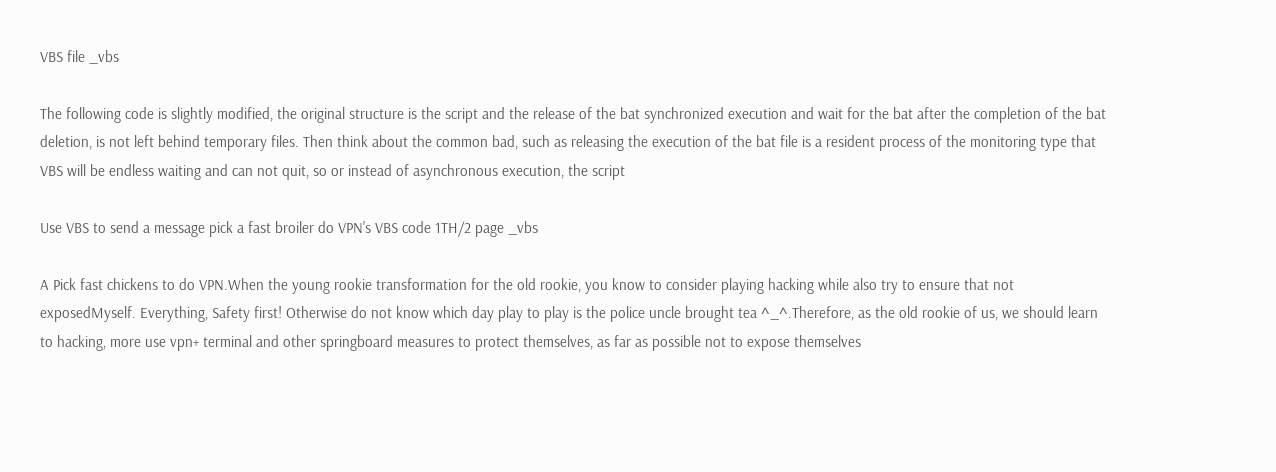VBS file _vbs

The following code is slightly modified, the original structure is the script and the release of the bat synchronized execution and wait for the bat after the completion of the bat deletion, is not left behind temporary files. Then think about the common bad, such as releasing the execution of the bat file is a resident process of the monitoring type that VBS will be endless waiting and can not quit, so or instead of asynchronous execution, the script

Use VBS to send a message pick a fast broiler do VPN's VBS code 1TH/2 page _vbs

A Pick fast chickens to do VPN.When the young rookie transformation for the old rookie, you know to consider playing hacking while also try to ensure that not exposedMyself. Everything, Safety first! Otherwise do not know which day play to play is the police uncle brought tea ^_^.Therefore, as the old rookie of us, we should learn to hacking, more use vpn+ terminal and other springboard measures to protect themselves, as far as possible not to expose themselves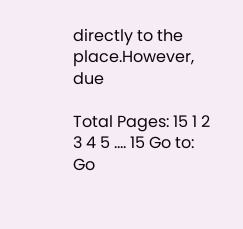directly to the place.However, due

Total Pages: 15 1 2 3 4 5 .... 15 Go to: Go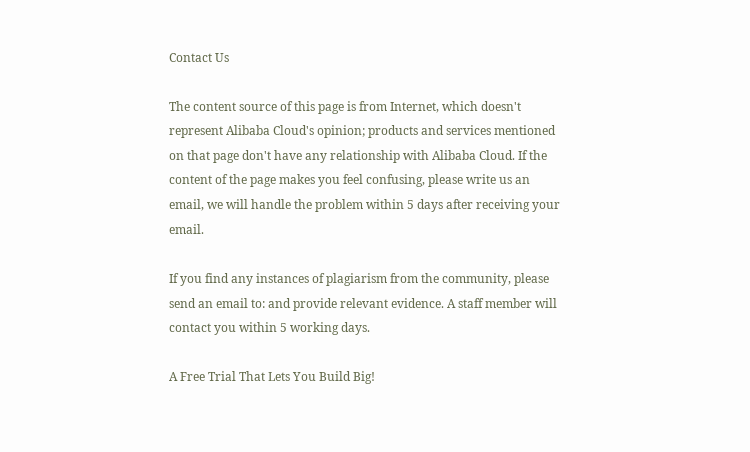Contact Us

The content source of this page is from Internet, which doesn't represent Alibaba Cloud's opinion; products and services mentioned on that page don't have any relationship with Alibaba Cloud. If the content of the page makes you feel confusing, please write us an email, we will handle the problem within 5 days after receiving your email.

If you find any instances of plagiarism from the community, please send an email to: and provide relevant evidence. A staff member will contact you within 5 working days.

A Free Trial That Lets You Build Big!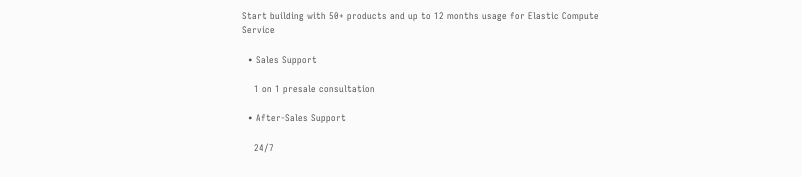Start building with 50+ products and up to 12 months usage for Elastic Compute Service

  • Sales Support

    1 on 1 presale consultation

  • After-Sales Support

    24/7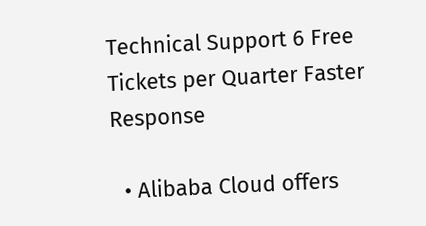Technical Support 6 Free Tickets per Quarter Faster Response

  • Alibaba Cloud offers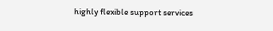highly flexible support services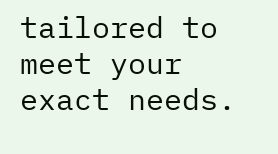tailored to meet your exact needs.